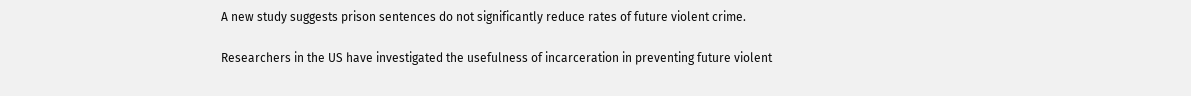A new study suggests prison sentences do not significantly reduce rates of future violent crime.

Researchers in the US have investigated the usefulness of incarceration in preventing future violent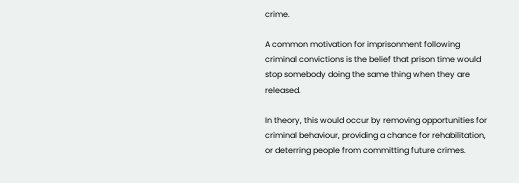crime.

A common motivation for imprisonment following criminal convictions is the belief that prison time would stop somebody doing the same thing when they are released.

In theory, this would occur by removing opportunities for criminal behaviour, providing a chance for rehabilitation, or deterring people from committing future crimes.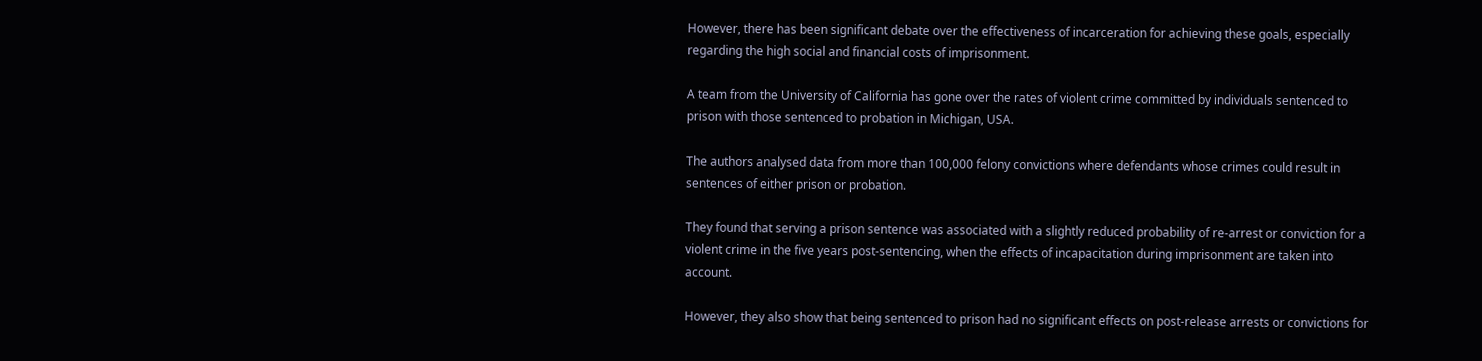However, there has been significant debate over the effectiveness of incarceration for achieving these goals, especially regarding the high social and financial costs of imprisonment.

A team from the University of California has gone over the rates of violent crime committed by individuals sentenced to prison with those sentenced to probation in Michigan, USA.

The authors analysed data from more than 100,000 felony convictions where defendants whose crimes could result in sentences of either prison or probation.

They found that serving a prison sentence was associated with a slightly reduced probability of re-arrest or conviction for a violent crime in the five years post-sentencing, when the effects of incapacitation during imprisonment are taken into account.

However, they also show that being sentenced to prison had no significant effects on post-release arrests or convictions for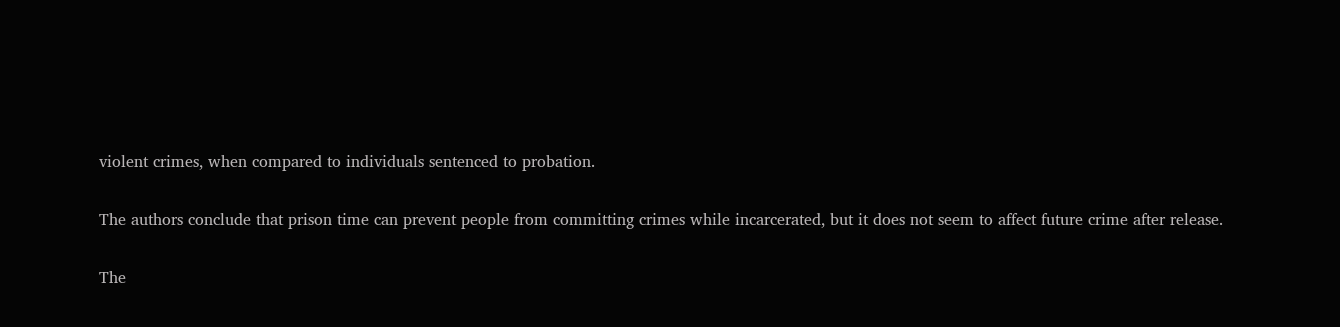violent crimes, when compared to individuals sentenced to probation.

The authors conclude that prison time can prevent people from committing crimes while incarcerated, but it does not seem to affect future crime after release.

The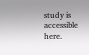study is accessible here.